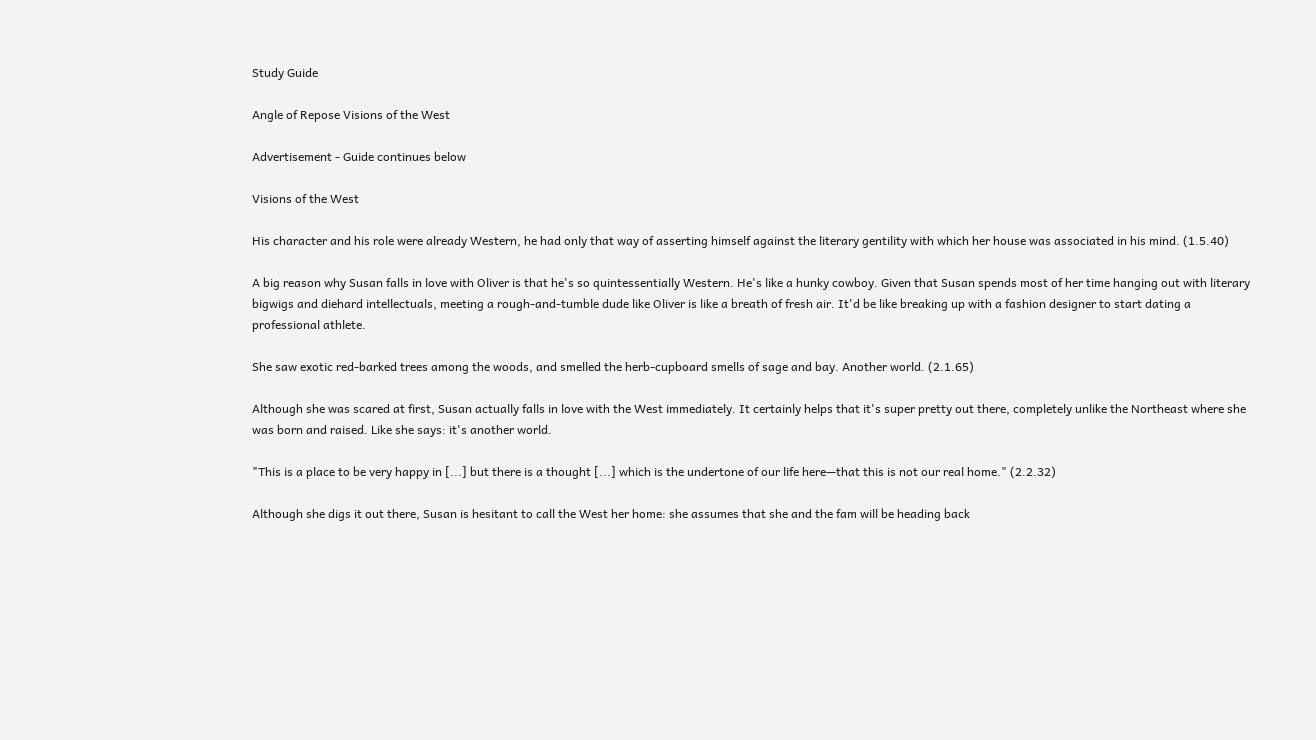Study Guide

Angle of Repose Visions of the West

Advertisement - Guide continues below

Visions of the West

His character and his role were already Western, he had only that way of asserting himself against the literary gentility with which her house was associated in his mind. (1.5.40)

A big reason why Susan falls in love with Oliver is that he's so quintessentially Western. He's like a hunky cowboy. Given that Susan spends most of her time hanging out with literary bigwigs and diehard intellectuals, meeting a rough-and-tumble dude like Oliver is like a breath of fresh air. It'd be like breaking up with a fashion designer to start dating a professional athlete.

She saw exotic red-barked trees among the woods, and smelled the herb-cupboard smells of sage and bay. Another world. (2.1.65)

Although she was scared at first, Susan actually falls in love with the West immediately. It certainly helps that it's super pretty out there, completely unlike the Northeast where she was born and raised. Like she says: it's another world.

"This is a place to be very happy in [...] but there is a thought [...] which is the undertone of our life here—that this is not our real home." (2.2.32)

Although she digs it out there, Susan is hesitant to call the West her home: she assumes that she and the fam will be heading back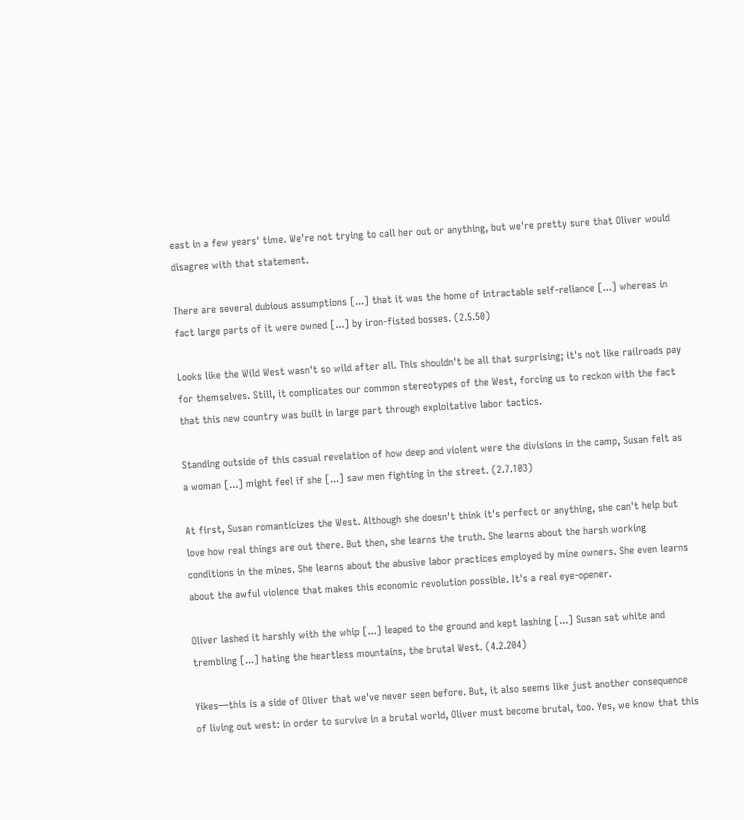east in a few years' time. We're not trying to call her out or anything, but we're pretty sure that Oliver would disagree with that statement.

There are several dubious assumptions [...] that it was the home of intractable self-reliance [...] whereas in fact large parts of it were owned [...] by iron-fisted bosses. (2.5.50)

Looks like the Wild West wasn't so wild after all. This shouldn't be all that surprising; it's not like railroads pay for themselves. Still, it complicates our common stereotypes of the West, forcing us to reckon with the fact that this new country was built in large part through exploitative labor tactics.

Standing outside of this casual revelation of how deep and violent were the divisions in the camp, Susan felt as a woman [...] might feel if she [...] saw men fighting in the street. (2.7.103)

At first, Susan romanticizes the West. Although she doesn't think it's perfect or anything, she can't help but love how real things are out there. But then, she learns the truth. She learns about the harsh working conditions in the mines. She learns about the abusive labor practices employed by mine owners. She even learns about the awful violence that makes this economic revolution possible. It's a real eye-opener.

Oliver lashed it harshly with the whip [...] leaped to the ground and kept lashing [...] Susan sat white and trembling [...] hating the heartless mountains, the brutal West. (4.2.204)

Yikes—this is a side of Oliver that we've never seen before. But, it also seems like just another consequence of living out west: in order to survive in a brutal world, Oliver must become brutal, too. Yes, we know that this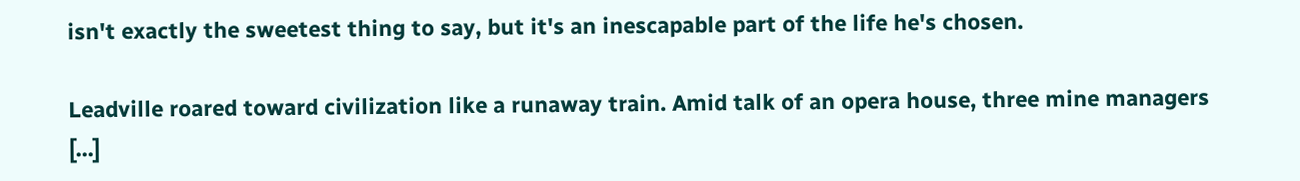isn't exactly the sweetest thing to say, but it's an inescapable part of the life he's chosen.

Leadville roared toward civilization like a runaway train. Amid talk of an opera house, three mine managers [...]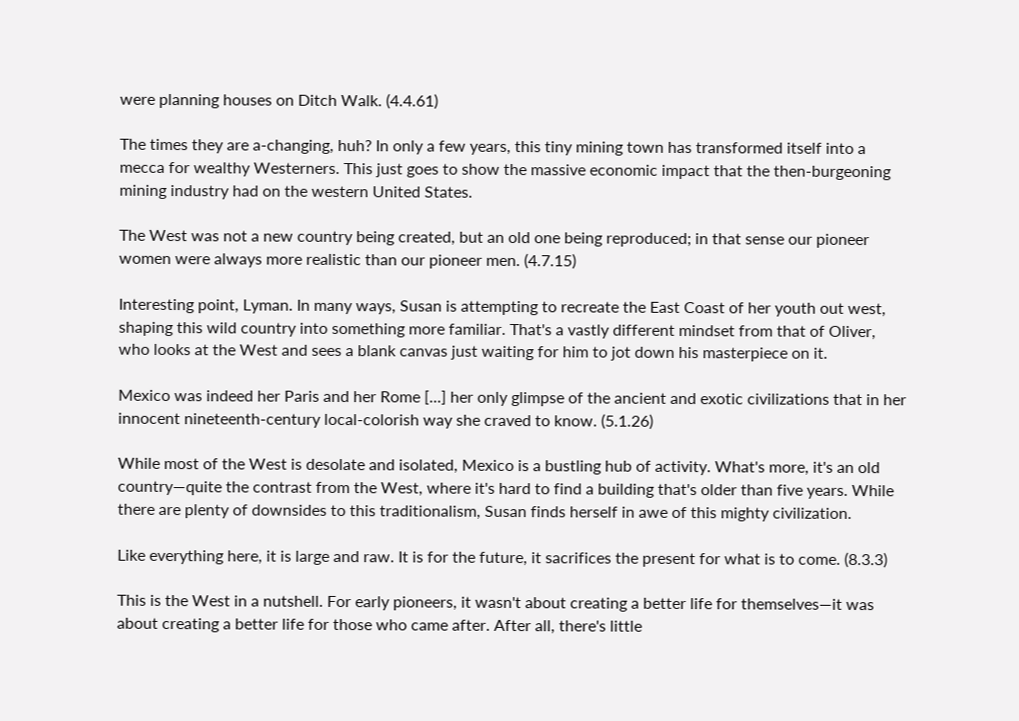were planning houses on Ditch Walk. (4.4.61)

The times they are a-changing, huh? In only a few years, this tiny mining town has transformed itself into a mecca for wealthy Westerners. This just goes to show the massive economic impact that the then-burgeoning mining industry had on the western United States.

The West was not a new country being created, but an old one being reproduced; in that sense our pioneer women were always more realistic than our pioneer men. (4.7.15)

Interesting point, Lyman. In many ways, Susan is attempting to recreate the East Coast of her youth out west, shaping this wild country into something more familiar. That's a vastly different mindset from that of Oliver, who looks at the West and sees a blank canvas just waiting for him to jot down his masterpiece on it.

Mexico was indeed her Paris and her Rome [...] her only glimpse of the ancient and exotic civilizations that in her innocent nineteenth-century local-colorish way she craved to know. (5.1.26)

While most of the West is desolate and isolated, Mexico is a bustling hub of activity. What's more, it's an old country—quite the contrast from the West, where it's hard to find a building that's older than five years. While there are plenty of downsides to this traditionalism, Susan finds herself in awe of this mighty civilization.

Like everything here, it is large and raw. It is for the future, it sacrifices the present for what is to come. (8.3.3)

This is the West in a nutshell. For early pioneers, it wasn't about creating a better life for themselves—it was about creating a better life for those who came after. After all, there's little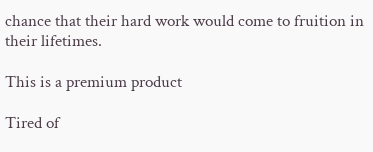chance that their hard work would come to fruition in their lifetimes.

This is a premium product

Tired of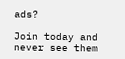ads?

Join today and never see them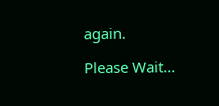again.

Please Wait...